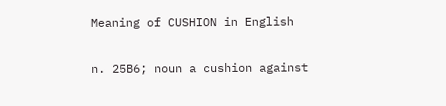Meaning of CUSHION in English


n. 25B6; noun a cushion against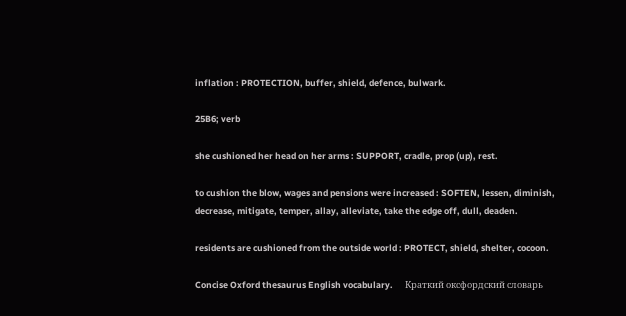inflation : PROTECTION, buffer, shield, defence, bulwark.

25B6; verb

she cushioned her head on her arms : SUPPORT, cradle, prop (up), rest.

to cushion the blow, wages and pensions were increased : SOFTEN, lessen, diminish, decrease, mitigate, temper, allay, alleviate, take the edge off, dull, deaden.

residents are cushioned from the outside world : PROTECT, shield, shelter, cocoon.

Concise Oxford thesaurus English vocabulary.      Краткий оксфордский словарь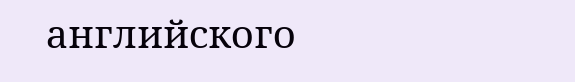английского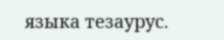языка тезаурус.